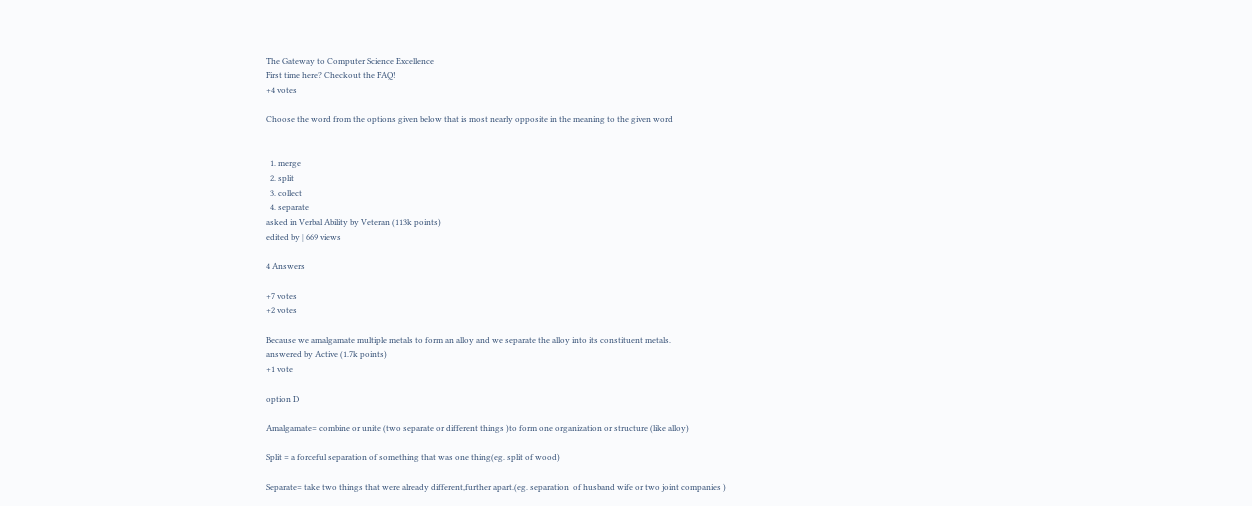The Gateway to Computer Science Excellence
First time here? Checkout the FAQ!
+4 votes

Choose the word from the options given below that is most nearly opposite in the meaning to the given word


  1. merge
  2. split
  3. collect
  4. separate
asked in Verbal Ability by Veteran (113k points)
edited by | 669 views

4 Answers

+7 votes
+2 votes

Because we amalgamate multiple metals to form an alloy and we separate the alloy into its constituent metals.
answered by Active (1.7k points)
+1 vote

option D

Amalgamate= combine or unite (two separate or different things )to form one organization or structure (like alloy)

Split = a forceful separation of something that was one thing(eg. split of wood)

Separate= take two things that were already different,further apart.(eg. separation  of husband wife or two joint companies )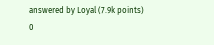answered by Loyal (7.9k points)
0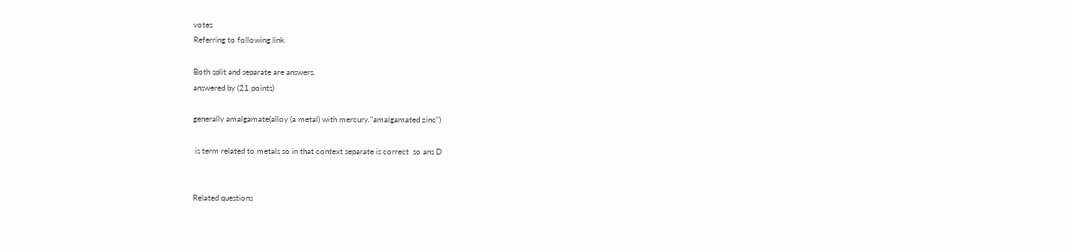votes
Referring to following link

Both split and separate are answers.
answered by (21 points)

generally amalgamate(alloy (a metal) with mercury."amalgamated zinc")

 is term related to metals so in that context separate is correct  so ans D


Related questions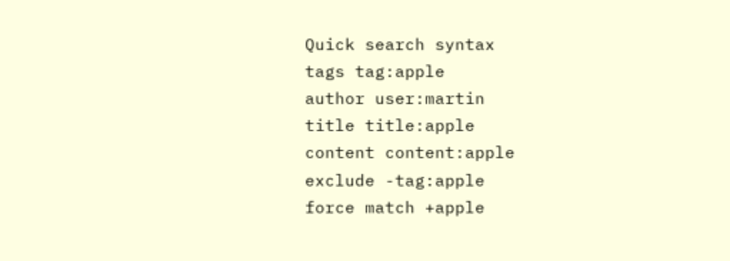Quick search syntax
tags tag:apple
author user:martin
title title:apple
content content:apple
exclude -tag:apple
force match +apple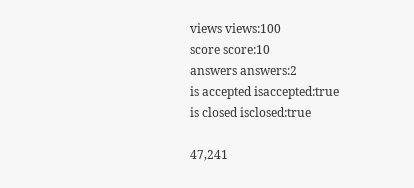views views:100
score score:10
answers answers:2
is accepted isaccepted:true
is closed isclosed:true

47,241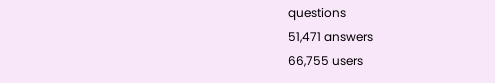questions
51,471 answers
66,755 users